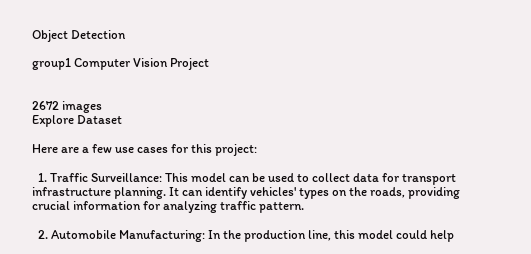Object Detection

group1 Computer Vision Project


2672 images
Explore Dataset

Here are a few use cases for this project:

  1. Traffic Surveillance: This model can be used to collect data for transport infrastructure planning. It can identify vehicles' types on the roads, providing crucial information for analyzing traffic pattern.

  2. Automobile Manufacturing: In the production line, this model could help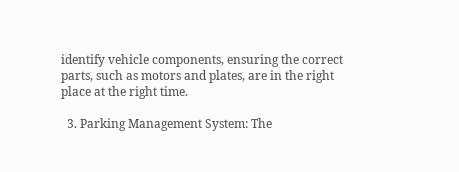identify vehicle components, ensuring the correct parts, such as motors and plates, are in the right place at the right time.

  3. Parking Management System: The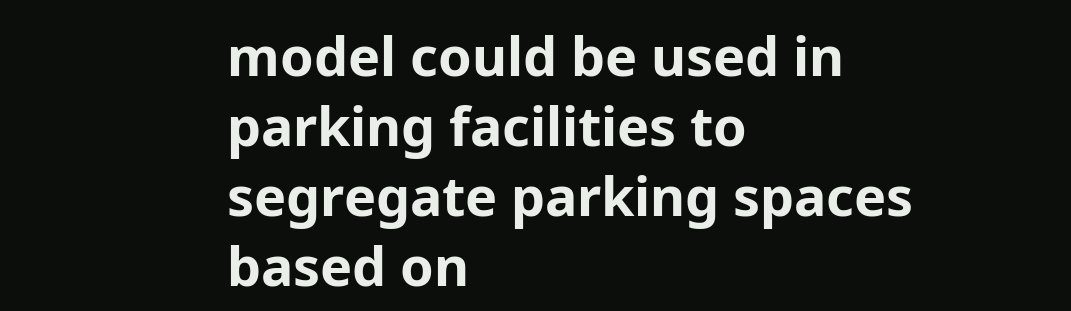model could be used in parking facilities to segregate parking spaces based on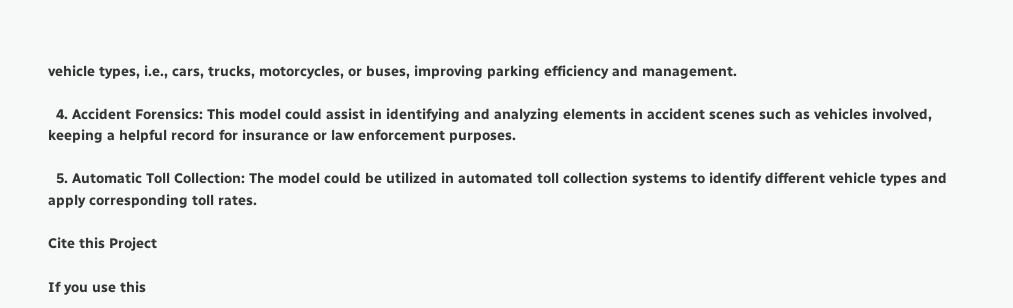vehicle types, i.e., cars, trucks, motorcycles, or buses, improving parking efficiency and management.

  4. Accident Forensics: This model could assist in identifying and analyzing elements in accident scenes such as vehicles involved, keeping a helpful record for insurance or law enforcement purposes.

  5. Automatic Toll Collection: The model could be utilized in automated toll collection systems to identify different vehicle types and apply corresponding toll rates.

Cite this Project

If you use this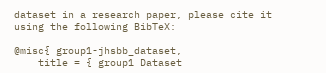dataset in a research paper, please cite it using the following BibTeX:

@misc{ group1-jhsbb_dataset,
    title = { group1 Dataset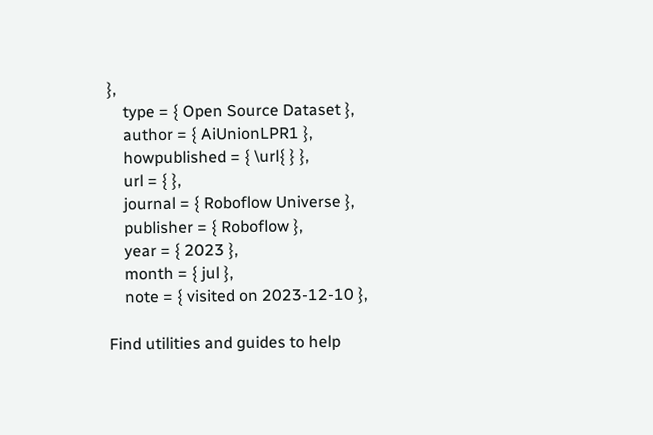},
    type = { Open Source Dataset },
    author = { AiUnionLPR1 },
    howpublished = { \url{ } },
    url = { },
    journal = { Roboflow Universe },
    publisher = { Roboflow },
    year = { 2023 },
    month = { jul },
    note = { visited on 2023-12-10 },

Find utilities and guides to help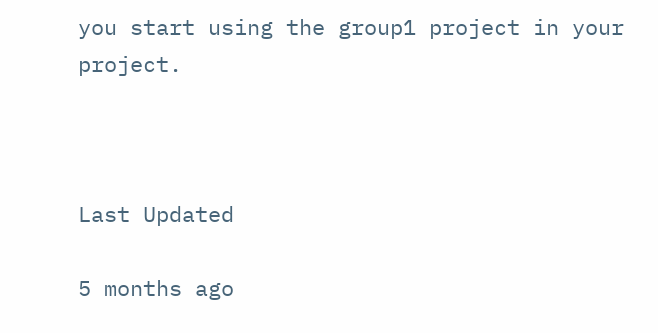you start using the group1 project in your project.



Last Updated

5 months ago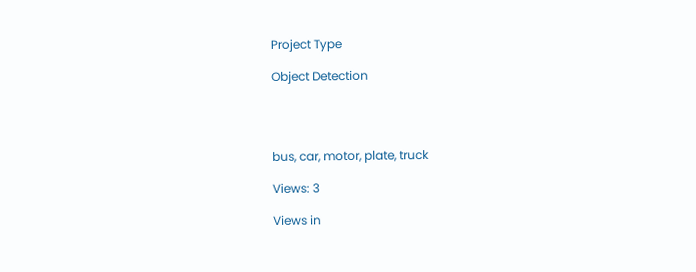Project Type

Object Detection




bus, car, motor, plate, truck

Views: 3

Views in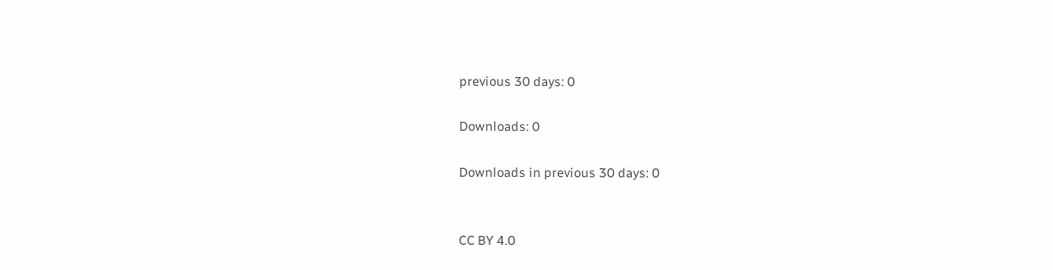previous 30 days: 0

Downloads: 0

Downloads in previous 30 days: 0


CC BY 4.0